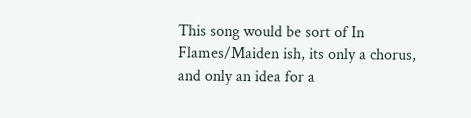This song would be sort of In Flames/Maiden ish, its only a chorus, and only an idea for a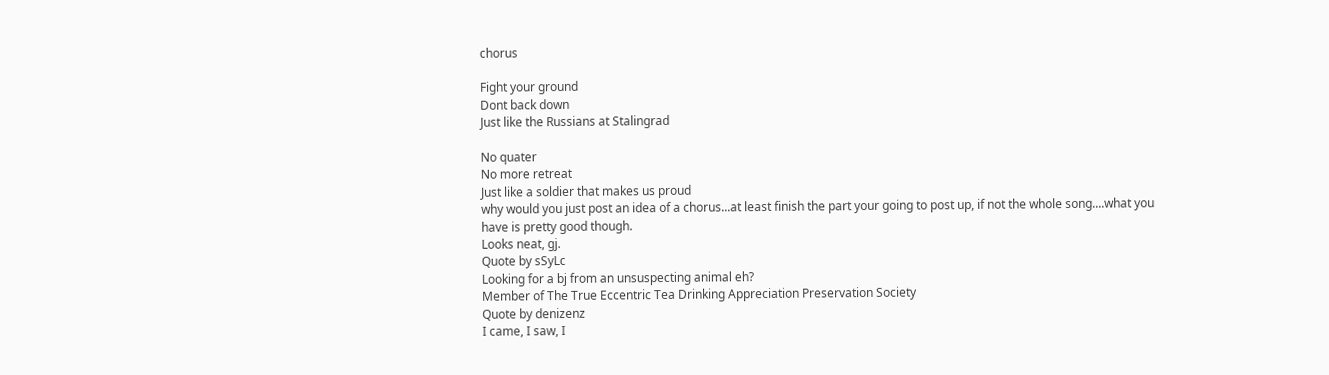chorus

Fight your ground
Dont back down
Just like the Russians at Stalingrad

No quater
No more retreat
Just like a soldier that makes us proud
why would you just post an idea of a chorus...at least finish the part your going to post up, if not the whole song....what you have is pretty good though.
Looks neat, gj.
Quote by sSyLc
Looking for a bj from an unsuspecting animal eh?
Member of The True Eccentric Tea Drinking Appreciation Preservation Society
Quote by denizenz
I came, I saw, I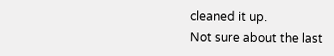cleaned it up.
Not sure about the last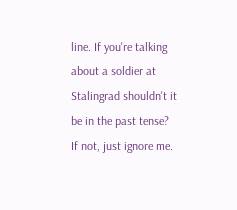line. If you're talking about a soldier at Stalingrad shouldn't it be in the past tense? If not, just ignore me.